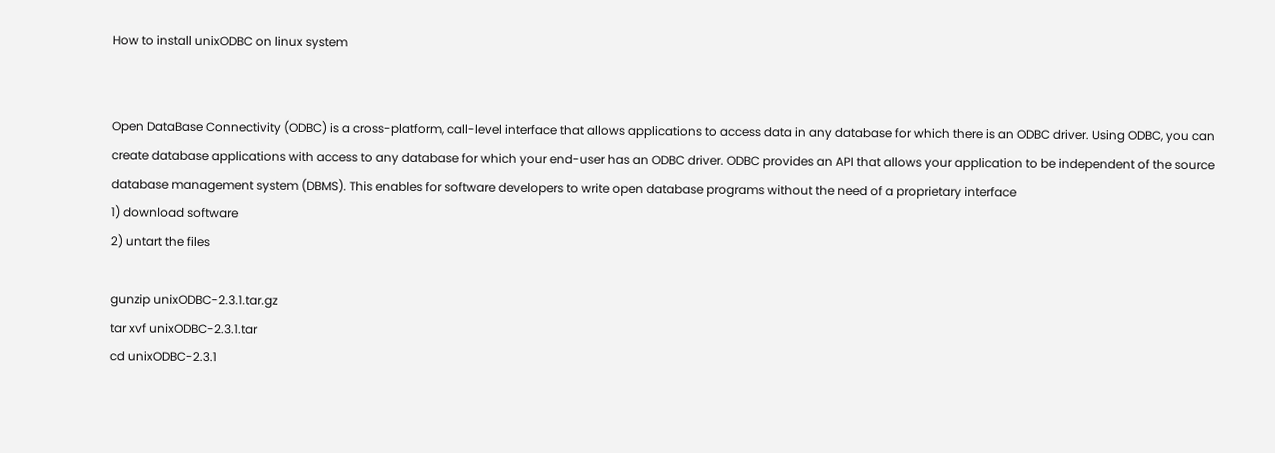How to install unixODBC on linux system


Open DataBase Connectivity (ODBC) is a cross-platform, call-level interface that allows applications to access data in any database for which there is an ODBC driver. Using ODBC, you can create database applications with access to any database for which your end-user has an ODBC driver. ODBC provides an API that allows your application to be independent of the source database management system (DBMS). This enables for software developers to write open database programs without the need of a proprietary interface
1) download software
2) untart the files

gunzip unixODBC-2.3.1.tar.gz
tar xvf unixODBC-2.3.1.tar
cd unixODBC-2.3.1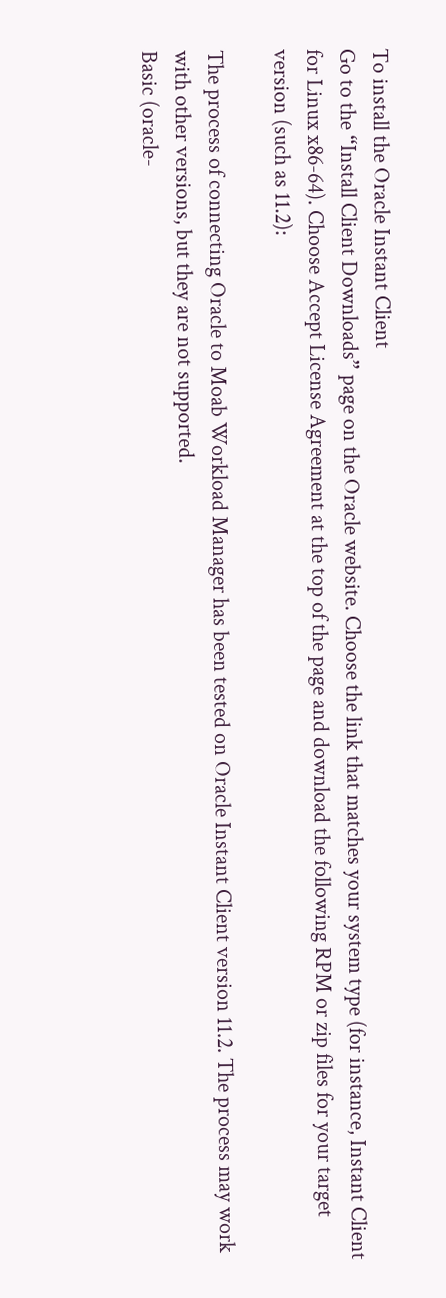To install the Oracle Instant Client
Go to the “Install Client Downloads” page on the Oracle website. Choose the link that matches your system type (for instance, Instant Client for Linux x86-64). Choose Accept License Agreement at the top of the page and download the following RPM or zip files for your target version (such as 11.2):

The process of connecting Oracle to Moab Workload Manager has been tested on Oracle Instant Client version 11.2. The process may work with other versions, but they are not supported.
Basic (oracle-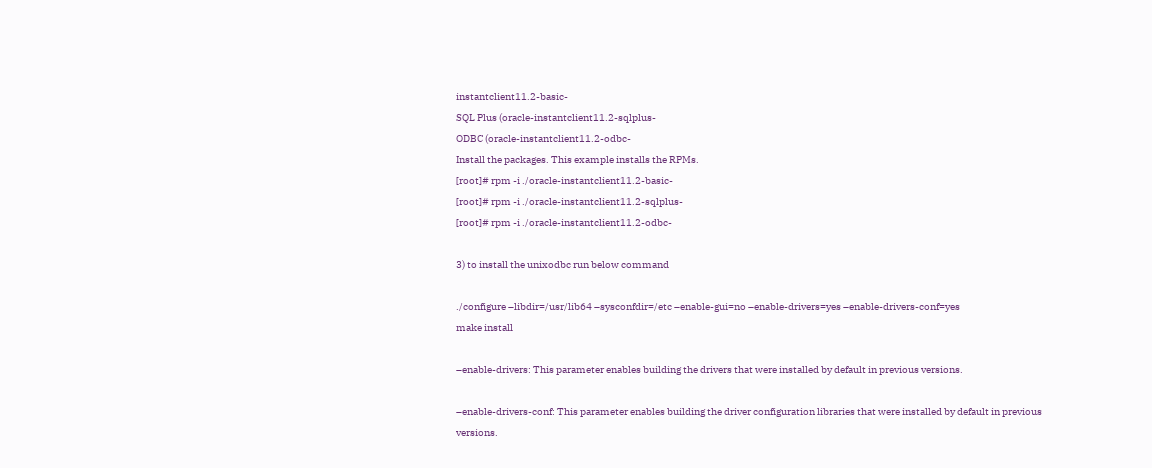instantclient11.2-basic-
SQL Plus (oracle-instantclient11.2-sqlplus-
ODBC (oracle-instantclient11.2-odbc-
Install the packages. This example installs the RPMs.
[root]# rpm -i ./oracle-instantclient11.2-basic-
[root]# rpm -i ./oracle-instantclient11.2-sqlplus-
[root]# rpm -i ./oracle-instantclient11.2-odbc-

3) to install the unixodbc run below command

./configure –libdir=/usr/lib64 –sysconfdir=/etc –enable-gui=no –enable-drivers=yes –enable-drivers-conf=yes
make install

–enable-drivers: This parameter enables building the drivers that were installed by default in previous versions.

–enable-drivers-conf: This parameter enables building the driver configuration libraries that were installed by default in previous versions.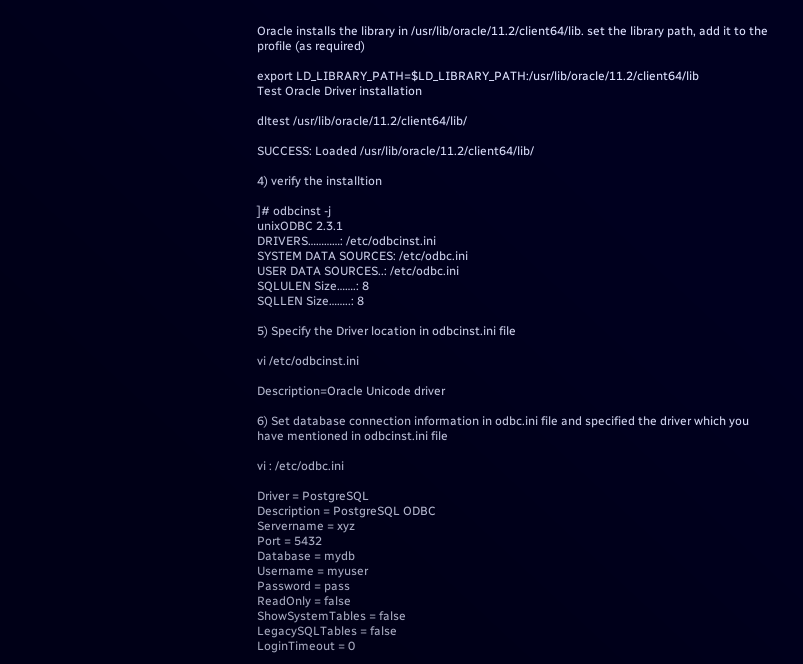Oracle installs the library in /usr/lib/oracle/11.2/client64/lib. set the library path, add it to the profile (as required)

export LD_LIBRARY_PATH=$LD_LIBRARY_PATH:/usr/lib/oracle/11.2/client64/lib
Test Oracle Driver installation

dltest /usr/lib/oracle/11.2/client64/lib/

SUCCESS: Loaded /usr/lib/oracle/11.2/client64/lib/

4) verify the installtion

]# odbcinst -j
unixODBC 2.3.1
DRIVERS…………: /etc/odbcinst.ini
SYSTEM DATA SOURCES: /etc/odbc.ini
USER DATA SOURCES..: /etc/odbc.ini
SQLULEN Size…….: 8
SQLLEN Size……..: 8

5) Specify the Driver location in odbcinst.ini file

vi /etc/odbcinst.ini

Description=Oracle Unicode driver

6) Set database connection information in odbc.ini file and specified the driver which you have mentioned in odbcinst.ini file

vi : /etc/odbc.ini

Driver = PostgreSQL
Description = PostgreSQL ODBC
Servername = xyz
Port = 5432
Database = mydb
Username = myuser
Password = pass
ReadOnly = false
ShowSystemTables = false
LegacySQLTables = false
LoginTimeout = 0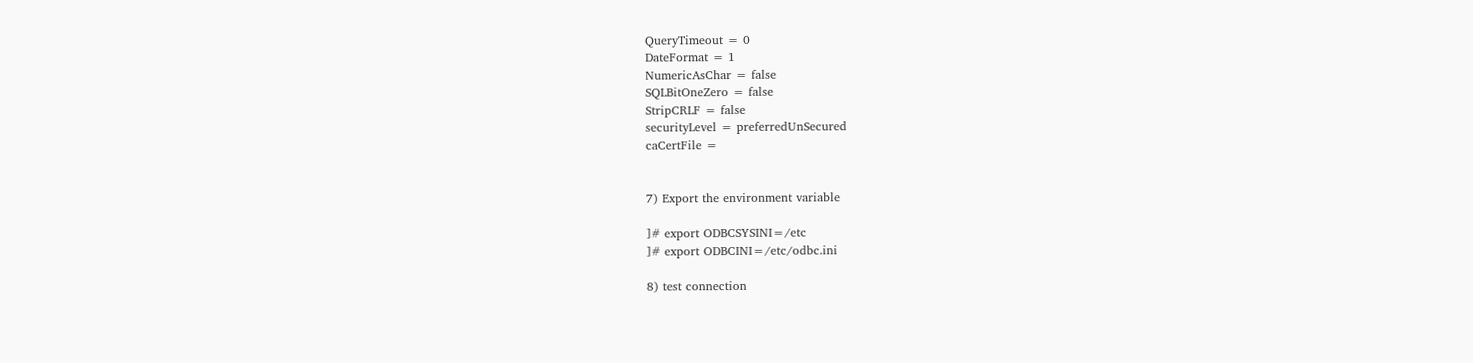QueryTimeout = 0
DateFormat = 1
NumericAsChar = false
SQLBitOneZero = false
StripCRLF = false
securityLevel = preferredUnSecured
caCertFile =


7) Export the environment variable

]# export ODBCSYSINI=/etc
]# export ODBCINI=/etc/odbc.ini

8) test connection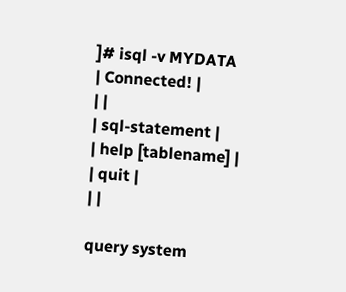]# isql -v MYDATA
| Connected! |
| |
| sql-statement |
| help [tablename] |
| quit |
| |

query system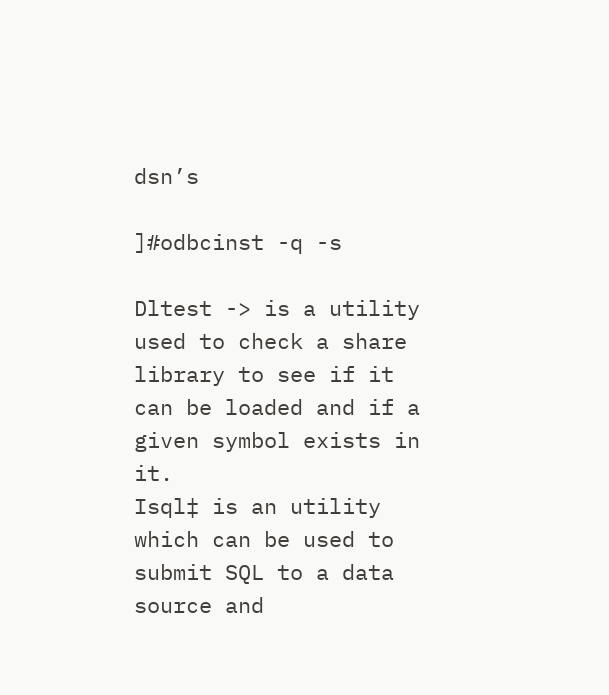dsn’s

]#odbcinst -q -s

Dltest -> is a utility used to check a share library to see if it can be loaded and if a given symbol exists in it.
Isql‡ is an utility which can be used to submit SQL to a data source and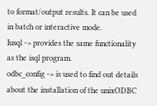to format/output results. It can be used in batch or interactive mode.
Iusql -> provides the same functionality as the isql program.
odbc_config -> is used to find out details about the installation of the unixODBC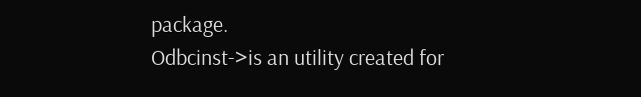package.
Odbcinst->is an utility created for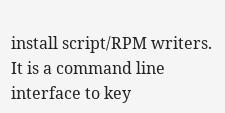install script/RPM writers. It is a command line interface to key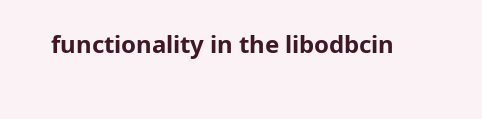functionality in the libodbcin